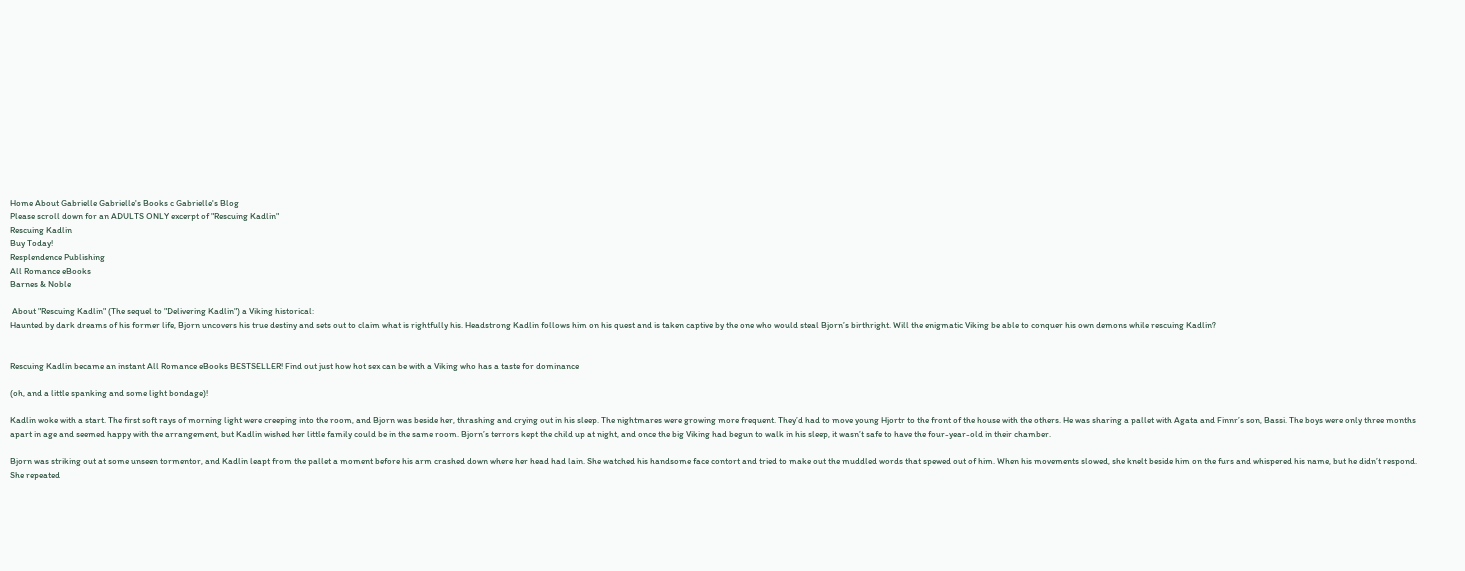Home About Gabrielle Gabrielle's Books c Gabrielle's Blog
Please scroll down for an ADULTS ONLY excerpt of "Rescuing Kadlin"
Rescuing Kadlin
Buy Today!
Resplendence Publishing
All Romance eBooks
Barnes & Noble

 About "Rescuing Kadlin" (The sequel to "Delivering Kadlin") a Viking historical:
Haunted by dark dreams of his former life, Bjorn uncovers his true destiny and sets out to claim what is rightfully his. Headstrong Kadlin follows him on his quest and is taken captive by the one who would steal Bjorn’s birthright. Will the enigmatic Viking be able to conquer his own demons while rescuing Kadlin?


Rescuing Kadlin became an instant All Romance eBooks BESTSELLER! Find out just how hot sex can be with a Viking who has a taste for dominance

(oh, and a little spanking and some light bondage)!

Kadlin woke with a start. The first soft rays of morning light were creeping into the room, and Bjorn was beside her, thrashing and crying out in his sleep. The nightmares were growing more frequent. They’d had to move young Hjortr to the front of the house with the others. He was sharing a pallet with Agata and Finnr’s son, Bassi. The boys were only three months apart in age and seemed happy with the arrangement, but Kadlin wished her little family could be in the same room. Bjorn’s terrors kept the child up at night, and once the big Viking had begun to walk in his sleep, it wasn’t safe to have the four-year-old in their chamber.

Bjorn was striking out at some unseen tormentor, and Kadlin leapt from the pallet a moment before his arm crashed down where her head had lain. She watched his handsome face contort and tried to make out the muddled words that spewed out of him. When his movements slowed, she knelt beside him on the furs and whispered his name, but he didn’t respond. She repeated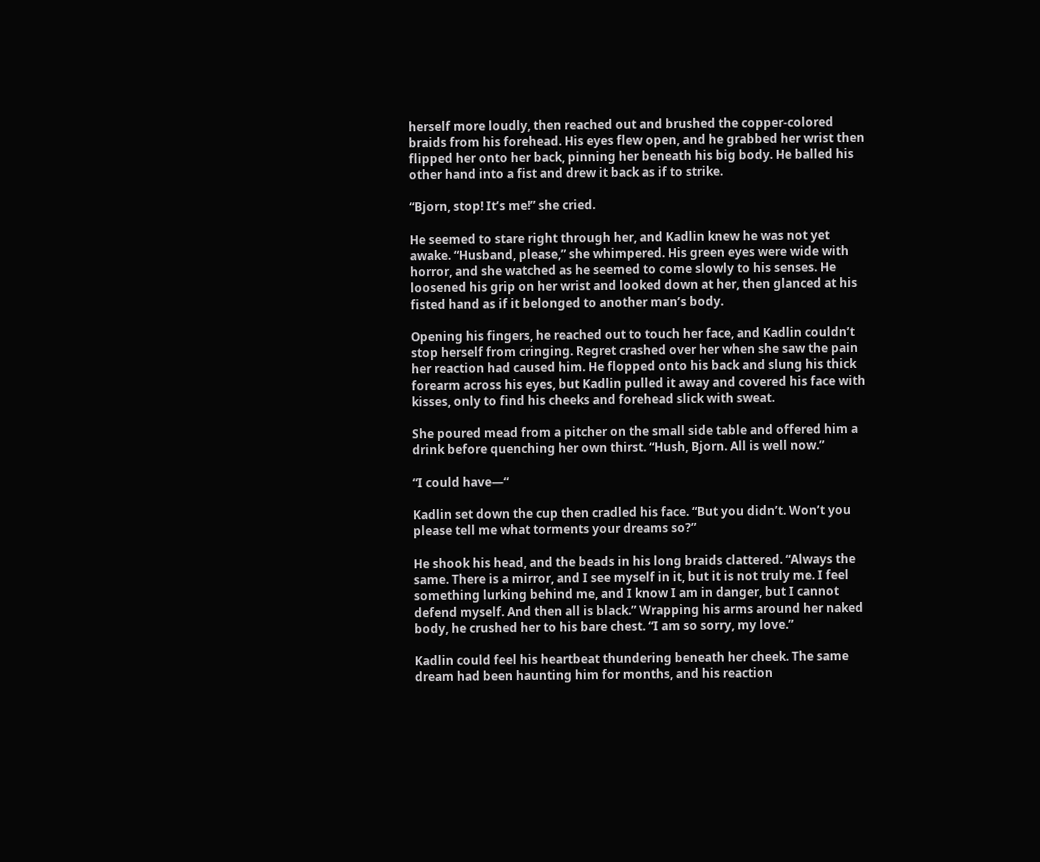herself more loudly, then reached out and brushed the copper-colored braids from his forehead. His eyes flew open, and he grabbed her wrist then flipped her onto her back, pinning her beneath his big body. He balled his other hand into a fist and drew it back as if to strike.

“Bjorn, stop! It’s me!” she cried.

He seemed to stare right through her, and Kadlin knew he was not yet awake. “Husband, please,” she whimpered. His green eyes were wide with horror, and she watched as he seemed to come slowly to his senses. He loosened his grip on her wrist and looked down at her, then glanced at his fisted hand as if it belonged to another man’s body.

Opening his fingers, he reached out to touch her face, and Kadlin couldn’t stop herself from cringing. Regret crashed over her when she saw the pain her reaction had caused him. He flopped onto his back and slung his thick forearm across his eyes, but Kadlin pulled it away and covered his face with kisses, only to find his cheeks and forehead slick with sweat.

She poured mead from a pitcher on the small side table and offered him a drink before quenching her own thirst. “Hush, Bjorn. All is well now.”

“I could have—“

Kadlin set down the cup then cradled his face. “But you didn’t. Won’t you please tell me what torments your dreams so?”

He shook his head, and the beads in his long braids clattered. “Always the same. There is a mirror, and I see myself in it, but it is not truly me. I feel something lurking behind me, and I know I am in danger, but I cannot defend myself. And then all is black.” Wrapping his arms around her naked body, he crushed her to his bare chest. “I am so sorry, my love.”

Kadlin could feel his heartbeat thundering beneath her cheek. The same dream had been haunting him for months, and his reaction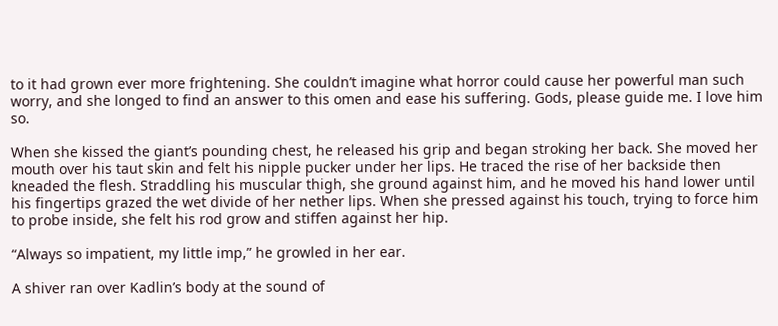to it had grown ever more frightening. She couldn’t imagine what horror could cause her powerful man such worry, and she longed to find an answer to this omen and ease his suffering. Gods, please guide me. I love him so.

When she kissed the giant’s pounding chest, he released his grip and began stroking her back. She moved her mouth over his taut skin and felt his nipple pucker under her lips. He traced the rise of her backside then kneaded the flesh. Straddling his muscular thigh, she ground against him, and he moved his hand lower until his fingertips grazed the wet divide of her nether lips. When she pressed against his touch, trying to force him to probe inside, she felt his rod grow and stiffen against her hip.

“Always so impatient, my little imp,” he growled in her ear.

A shiver ran over Kadlin’s body at the sound of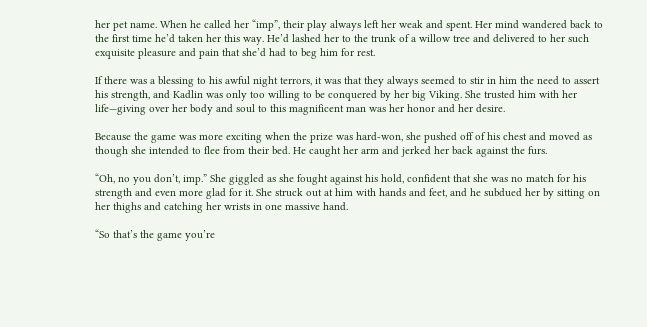her pet name. When he called her “imp”, their play always left her weak and spent. Her mind wandered back to the first time he’d taken her this way. He’d lashed her to the trunk of a willow tree and delivered to her such exquisite pleasure and pain that she’d had to beg him for rest.

If there was a blessing to his awful night terrors, it was that they always seemed to stir in him the need to assert his strength, and Kadlin was only too willing to be conquered by her big Viking. She trusted him with her life—giving over her body and soul to this magnificent man was her honor and her desire.

Because the game was more exciting when the prize was hard-won, she pushed off of his chest and moved as though she intended to flee from their bed. He caught her arm and jerked her back against the furs.

“Oh, no you don’t, imp.” She giggled as she fought against his hold, confident that she was no match for his strength and even more glad for it. She struck out at him with hands and feet, and he subdued her by sitting on her thighs and catching her wrists in one massive hand.

“So that’s the game you’re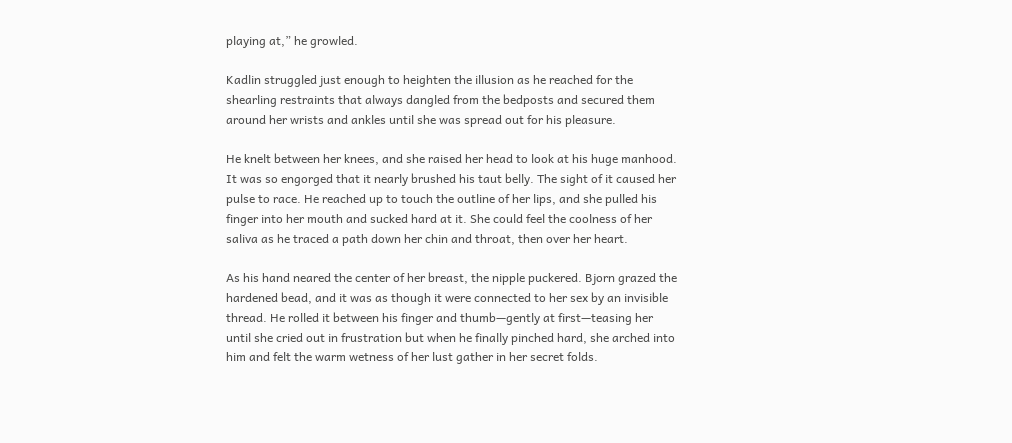playing at,” he growled.

Kadlin struggled just enough to heighten the illusion as he reached for the shearling restraints that always dangled from the bedposts and secured them around her wrists and ankles until she was spread out for his pleasure.

He knelt between her knees, and she raised her head to look at his huge manhood. It was so engorged that it nearly brushed his taut belly. The sight of it caused her pulse to race. He reached up to touch the outline of her lips, and she pulled his finger into her mouth and sucked hard at it. She could feel the coolness of her saliva as he traced a path down her chin and throat, then over her heart.

As his hand neared the center of her breast, the nipple puckered. Bjorn grazed the hardened bead, and it was as though it were connected to her sex by an invisible thread. He rolled it between his finger and thumb—gently at first—teasing her until she cried out in frustration but when he finally pinched hard, she arched into him and felt the warm wetness of her lust gather in her secret folds.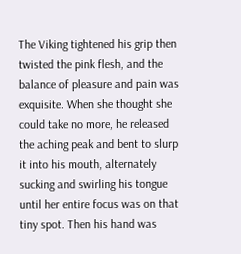The Viking tightened his grip then twisted the pink flesh, and the balance of pleasure and pain was exquisite. When she thought she could take no more, he released the aching peak and bent to slurp it into his mouth, alternately sucking and swirling his tongue until her entire focus was on that tiny spot. Then his hand was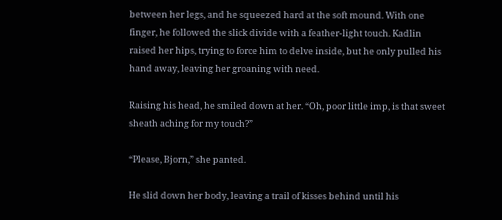between her legs, and he squeezed hard at the soft mound. With one finger, he followed the slick divide with a feather-light touch. Kadlin raised her hips, trying to force him to delve inside, but he only pulled his hand away, leaving her groaning with need.

Raising his head, he smiled down at her. “Oh, poor little imp, is that sweet sheath aching for my touch?”

“Please, Bjorn,” she panted.

He slid down her body, leaving a trail of kisses behind until his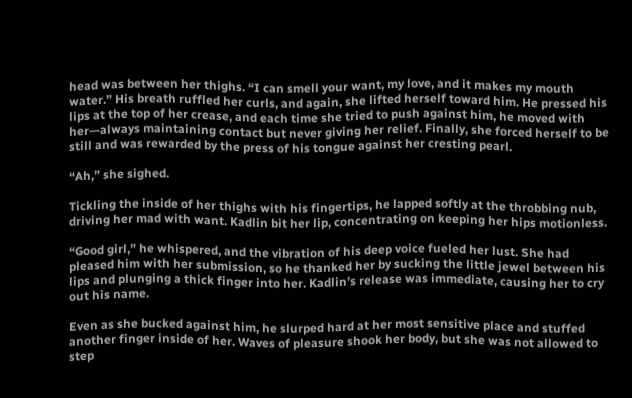head was between her thighs. “I can smell your want, my love, and it makes my mouth water.” His breath ruffled her curls, and again, she lifted herself toward him. He pressed his lips at the top of her crease, and each time she tried to push against him, he moved with her—always maintaining contact but never giving her relief. Finally, she forced herself to be still and was rewarded by the press of his tongue against her cresting pearl.

“Ah,” she sighed.

Tickling the inside of her thighs with his fingertips, he lapped softly at the throbbing nub, driving her mad with want. Kadlin bit her lip, concentrating on keeping her hips motionless.

“Good girl,” he whispered, and the vibration of his deep voice fueled her lust. She had pleased him with her submission, so he thanked her by sucking the little jewel between his lips and plunging a thick finger into her. Kadlin’s release was immediate, causing her to cry out his name.

Even as she bucked against him, he slurped hard at her most sensitive place and stuffed another finger inside of her. Waves of pleasure shook her body, but she was not allowed to step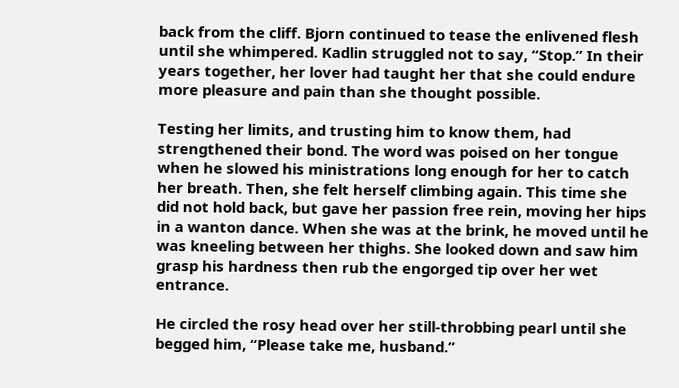back from the cliff. Bjorn continued to tease the enlivened flesh until she whimpered. Kadlin struggled not to say, “Stop.” In their years together, her lover had taught her that she could endure more pleasure and pain than she thought possible.

Testing her limits, and trusting him to know them, had strengthened their bond. The word was poised on her tongue when he slowed his ministrations long enough for her to catch her breath. Then, she felt herself climbing again. This time she did not hold back, but gave her passion free rein, moving her hips in a wanton dance. When she was at the brink, he moved until he was kneeling between her thighs. She looked down and saw him grasp his hardness then rub the engorged tip over her wet entrance.

He circled the rosy head over her still-throbbing pearl until she begged him, “Please take me, husband.”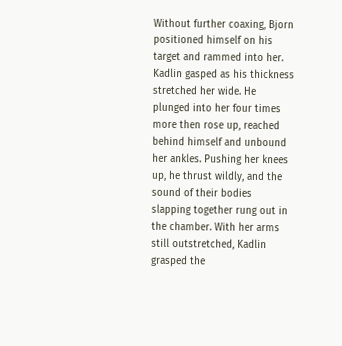Without further coaxing, Bjorn positioned himself on his target and rammed into her. Kadlin gasped as his thickness stretched her wide. He plunged into her four times more then rose up, reached behind himself and unbound her ankles. Pushing her knees up, he thrust wildly, and the sound of their bodies slapping together rung out in the chamber. With her arms still outstretched, Kadlin grasped the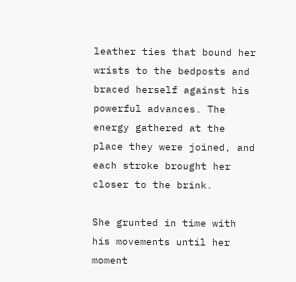leather ties that bound her wrists to the bedposts and braced herself against his powerful advances. The energy gathered at the place they were joined, and each stroke brought her closer to the brink.

She grunted in time with his movements until her moment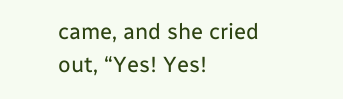came, and she cried out, “Yes! Yes!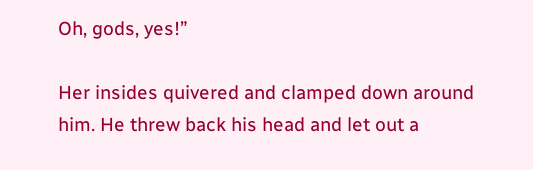Oh, gods, yes!”

Her insides quivered and clamped down around him. He threw back his head and let out a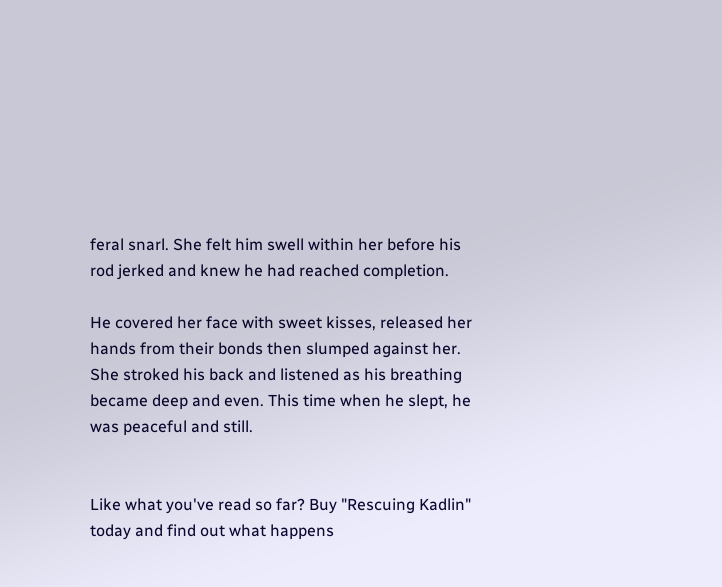feral snarl. She felt him swell within her before his rod jerked and knew he had reached completion.

He covered her face with sweet kisses, released her hands from their bonds then slumped against her. She stroked his back and listened as his breathing became deep and even. This time when he slept, he was peaceful and still.


Like what you've read so far? Buy "Rescuing Kadlin" today and find out what happens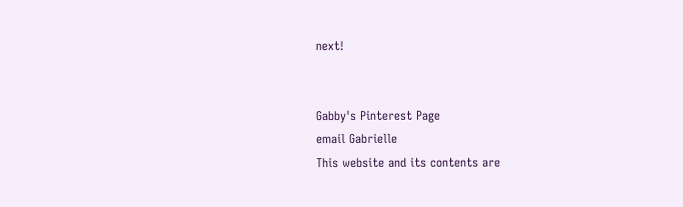next!


Gabby's Pinterest Page
email Gabrielle
This website and its contents are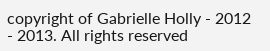copyright of Gabrielle Holly - 2012 - 2013. All rights reserved